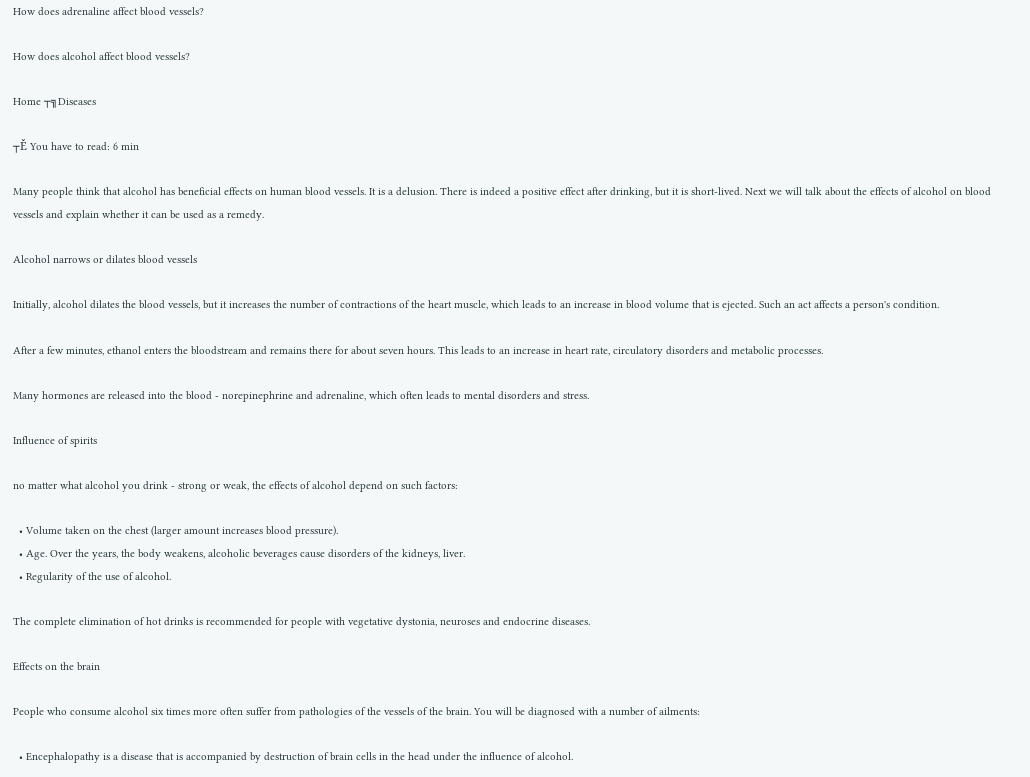How does adrenaline affect blood vessels?

How does alcohol affect blood vessels?

Home ┬╗Diseases

┬Ě You have to read: 6 min

Many people think that alcohol has beneficial effects on human blood vessels. It is a delusion. There is indeed a positive effect after drinking, but it is short-lived. Next we will talk about the effects of alcohol on blood vessels and explain whether it can be used as a remedy.

Alcohol narrows or dilates blood vessels

Initially, alcohol dilates the blood vessels, but it increases the number of contractions of the heart muscle, which leads to an increase in blood volume that is ejected. Such an act affects a person's condition.

After a few minutes, ethanol enters the bloodstream and remains there for about seven hours. This leads to an increase in heart rate, circulatory disorders and metabolic processes.

Many hormones are released into the blood - norepinephrine and adrenaline, which often leads to mental disorders and stress.

Influence of spirits

no matter what alcohol you drink - strong or weak, the effects of alcohol depend on such factors:

  • Volume taken on the chest (larger amount increases blood pressure).
  • Age. Over the years, the body weakens, alcoholic beverages cause disorders of the kidneys, liver.
  • Regularity of the use of alcohol.

The complete elimination of hot drinks is recommended for people with vegetative dystonia, neuroses and endocrine diseases.

Effects on the brain

People who consume alcohol six times more often suffer from pathologies of the vessels of the brain. You will be diagnosed with a number of ailments:

  • Encephalopathy is a disease that is accompanied by destruction of brain cells in the head under the influence of alcohol.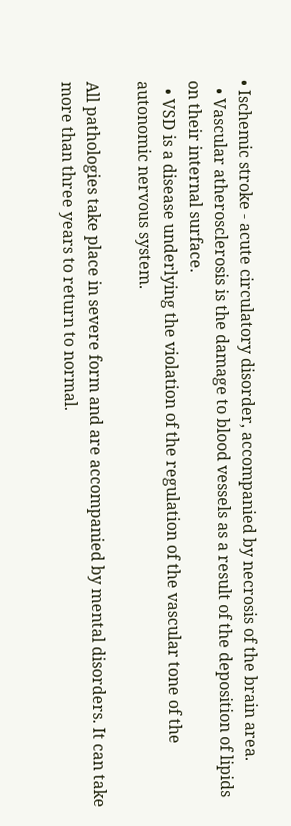• Ischemic stroke - acute circulatory disorder, accompanied by necrosis of the brain area.
  • Vascular atherosclerosis is the damage to blood vessels as a result of the deposition of lipids on their internal surface.
  • VSD is a disease underlying the violation of the regulation of the vascular tone of the autonomic nervous system.

All pathologies take place in severe form and are accompanied by mental disorders. It can take more than three years to return to normal.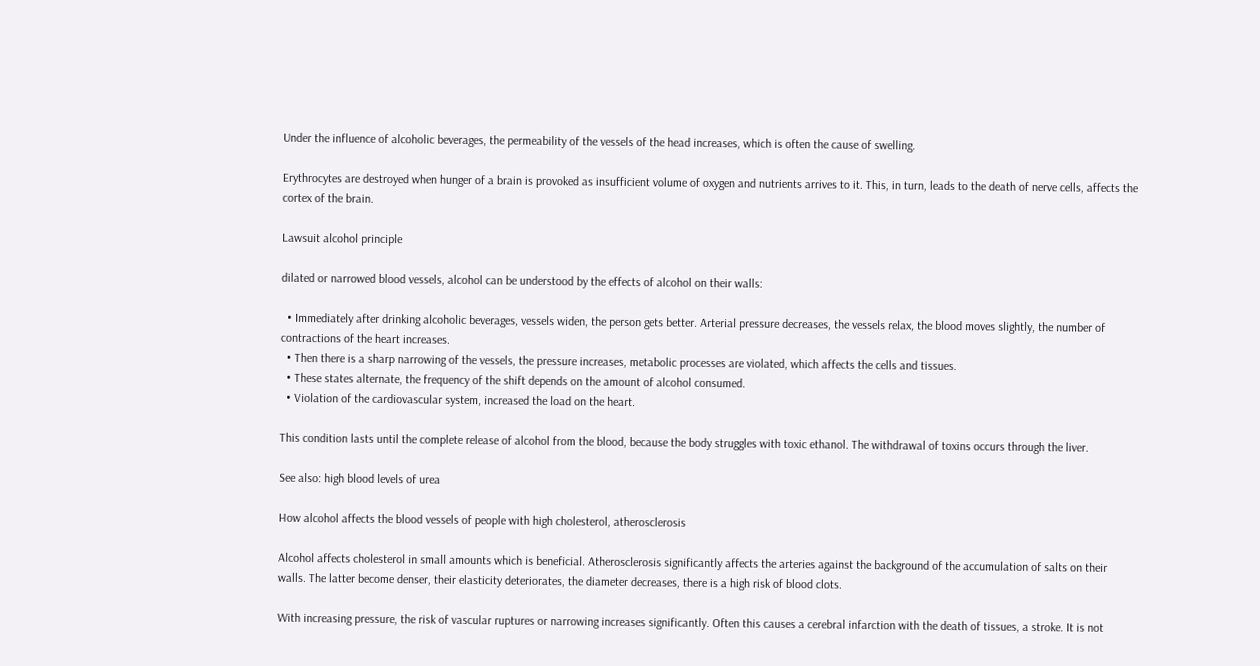Under the influence of alcoholic beverages, the permeability of the vessels of the head increases, which is often the cause of swelling.

Erythrocytes are destroyed when hunger of a brain is provoked as insufficient volume of oxygen and nutrients arrives to it. This, in turn, leads to the death of nerve cells, affects the cortex of the brain.

Lawsuit alcohol principle

dilated or narrowed blood vessels, alcohol can be understood by the effects of alcohol on their walls:

  • Immediately after drinking alcoholic beverages, vessels widen, the person gets better. Arterial pressure decreases, the vessels relax, the blood moves slightly, the number of contractions of the heart increases.
  • Then there is a sharp narrowing of the vessels, the pressure increases, metabolic processes are violated, which affects the cells and tissues.
  • These states alternate, the frequency of the shift depends on the amount of alcohol consumed.
  • Violation of the cardiovascular system, increased the load on the heart.

This condition lasts until the complete release of alcohol from the blood, because the body struggles with toxic ethanol. The withdrawal of toxins occurs through the liver.

See also: high blood levels of urea

How alcohol affects the blood vessels of people with high cholesterol, atherosclerosis

Alcohol affects cholesterol in small amounts which is beneficial. Atherosclerosis significantly affects the arteries against the background of the accumulation of salts on their walls. The latter become denser, their elasticity deteriorates, the diameter decreases, there is a high risk of blood clots.

With increasing pressure, the risk of vascular ruptures or narrowing increases significantly. Often this causes a cerebral infarction with the death of tissues, a stroke. It is not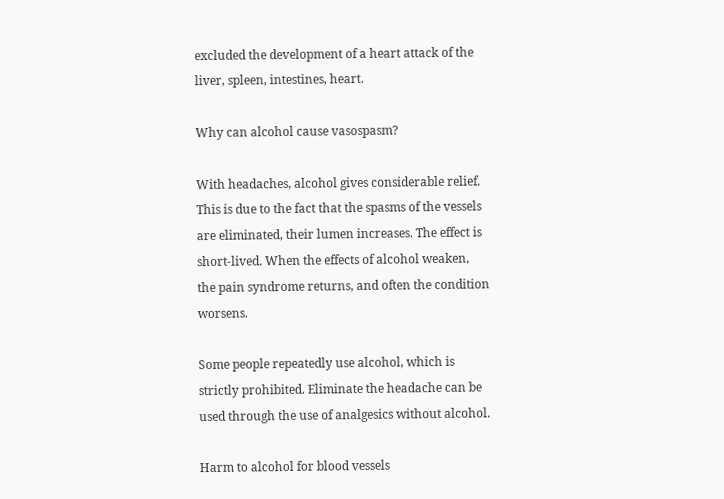excluded the development of a heart attack of the liver, spleen, intestines, heart.

Why can alcohol cause vasospasm?

With headaches, alcohol gives considerable relief. This is due to the fact that the spasms of the vessels are eliminated, their lumen increases. The effect is short-lived. When the effects of alcohol weaken, the pain syndrome returns, and often the condition worsens.

Some people repeatedly use alcohol, which is strictly prohibited. Eliminate the headache can be used through the use of analgesics without alcohol.

Harm to alcohol for blood vessels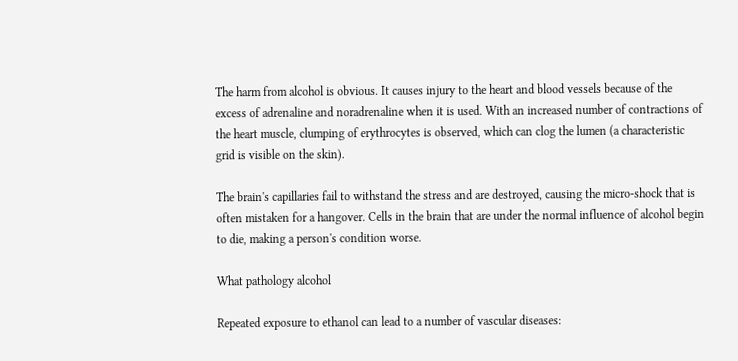The harm from alcohol is obvious. It causes injury to the heart and blood vessels because of the excess of adrenaline and noradrenaline when it is used. With an increased number of contractions of the heart muscle, clumping of erythrocytes is observed, which can clog the lumen (a characteristic grid is visible on the skin).

The brain's capillaries fail to withstand the stress and are destroyed, causing the micro-shock that is often mistaken for a hangover. Cells in the brain that are under the normal influence of alcohol begin to die, making a person's condition worse.

What pathology alcohol

Repeated exposure to ethanol can lead to a number of vascular diseases: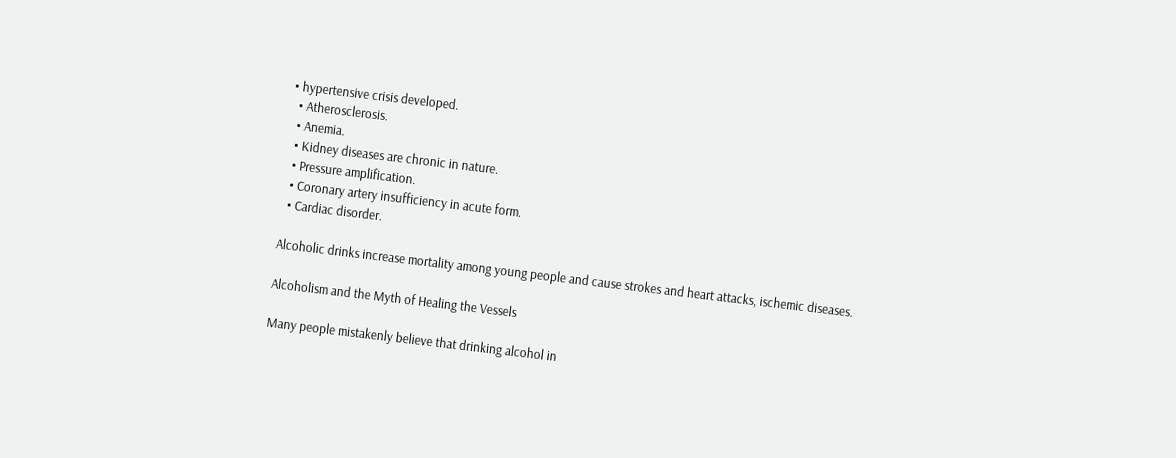• hypertensive crisis developed.
  • Atherosclerosis.
  • Anemia.
  • Kidney diseases are chronic in nature.
  • Pressure amplification.
  • Coronary artery insufficiency in acute form.
  • Cardiac disorder.

Alcoholic drinks increase mortality among young people and cause strokes and heart attacks, ischemic diseases.

Alcoholism and the Myth of Healing the Vessels

Many people mistakenly believe that drinking alcohol in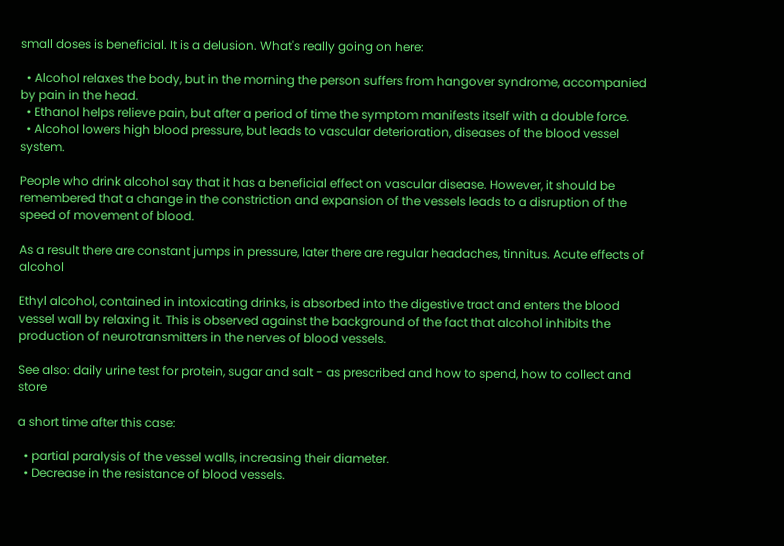small doses is beneficial. It is a delusion. What's really going on here:

  • Alcohol relaxes the body, but in the morning the person suffers from hangover syndrome, accompanied by pain in the head.
  • Ethanol helps relieve pain, but after a period of time the symptom manifests itself with a double force.
  • Alcohol lowers high blood pressure, but leads to vascular deterioration, diseases of the blood vessel system.

People who drink alcohol say that it has a beneficial effect on vascular disease. However, it should be remembered that a change in the constriction and expansion of the vessels leads to a disruption of the speed of movement of blood.

As a result there are constant jumps in pressure, later there are regular headaches, tinnitus. Acute effects of alcohol

Ethyl alcohol, contained in intoxicating drinks, is absorbed into the digestive tract and enters the blood vessel wall by relaxing it. This is observed against the background of the fact that alcohol inhibits the production of neurotransmitters in the nerves of blood vessels.

See also: daily urine test for protein, sugar and salt - as prescribed and how to spend, how to collect and store

a short time after this case:

  • partial paralysis of the vessel walls, increasing their diameter.
  • Decrease in the resistance of blood vessels.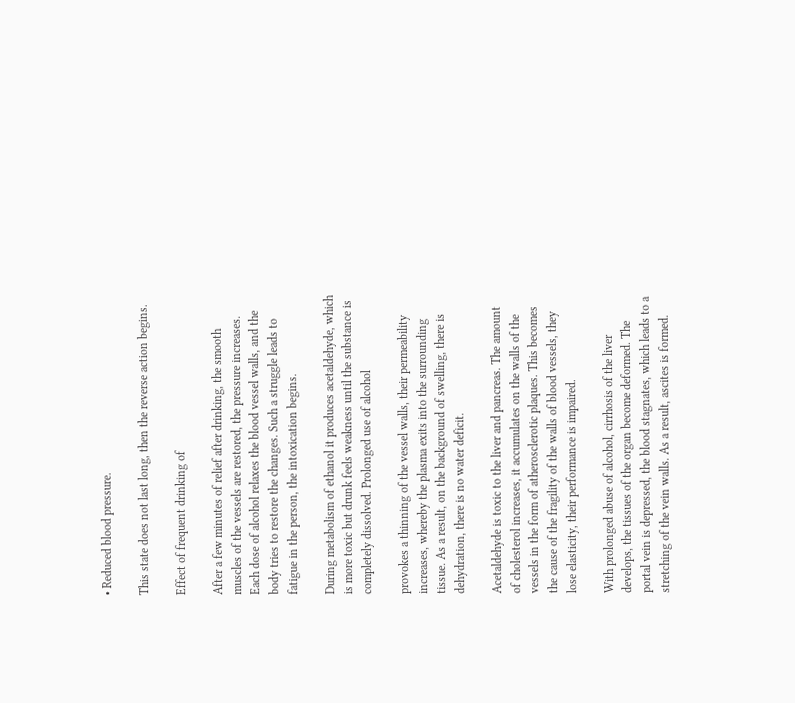• Reduced blood pressure.

This state does not last long, then the reverse action begins.

Effect of frequent drinking of

After a few minutes of relief after drinking, the smooth muscles of the vessels are restored, the pressure increases. Each dose of alcohol relaxes the blood vessel walls, and the body tries to restore the changes. Such a struggle leads to fatigue in the person, the intoxication begins.

During metabolism of ethanol it produces acetaldehyde, which is more toxic but drunk feels weakness until the substance is completely dissolved. Prolonged use of alcohol

provokes a thinning of the vessel walls, their permeability increases, whereby the plasma exits into the surrounding tissue. As a result, on the background of swelling, there is dehydration, there is no water deficit.

Acetaldehyde is toxic to the liver and pancreas. The amount of cholesterol increases, it accumulates on the walls of the vessels in the form of atherosclerotic plaques. This becomes the cause of the fragility of the walls of blood vessels, they lose elasticity, their performance is impaired.

With prolonged abuse of alcohol, cirrhosis of the liver develops, the tissues of the organ become deformed. The portal vein is depressed, the blood stagnates, which leads to a stretching of the vein walls. As a result, ascites is formed.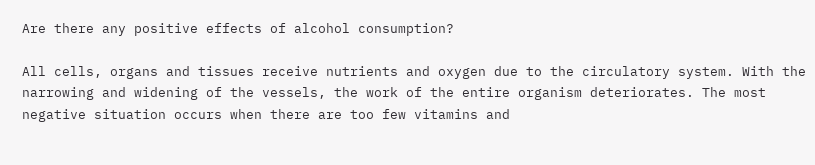Are there any positive effects of alcohol consumption?

All cells, organs and tissues receive nutrients and oxygen due to the circulatory system. With the narrowing and widening of the vessels, the work of the entire organism deteriorates. The most negative situation occurs when there are too few vitamins and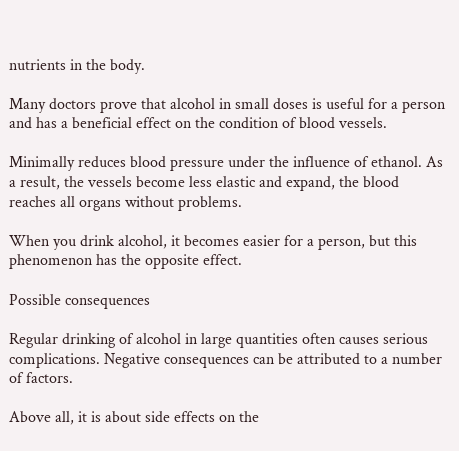nutrients in the body.

Many doctors prove that alcohol in small doses is useful for a person and has a beneficial effect on the condition of blood vessels.

Minimally reduces blood pressure under the influence of ethanol. As a result, the vessels become less elastic and expand, the blood reaches all organs without problems.

When you drink alcohol, it becomes easier for a person, but this phenomenon has the opposite effect.

Possible consequences

Regular drinking of alcohol in large quantities often causes serious complications. Negative consequences can be attributed to a number of factors.

Above all, it is about side effects on the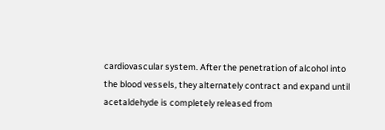cardiovascular system. After the penetration of alcohol into the blood vessels, they alternately contract and expand until acetaldehyde is completely released from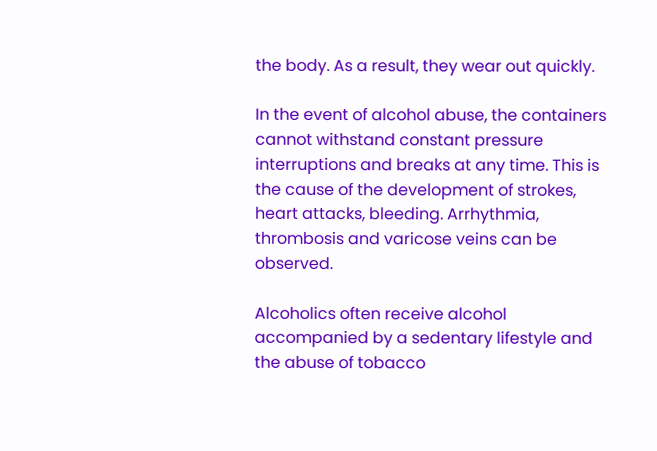the body. As a result, they wear out quickly.

In the event of alcohol abuse, the containers cannot withstand constant pressure interruptions and breaks at any time. This is the cause of the development of strokes, heart attacks, bleeding. Arrhythmia, thrombosis and varicose veins can be observed.

Alcoholics often receive alcohol accompanied by a sedentary lifestyle and the abuse of tobacco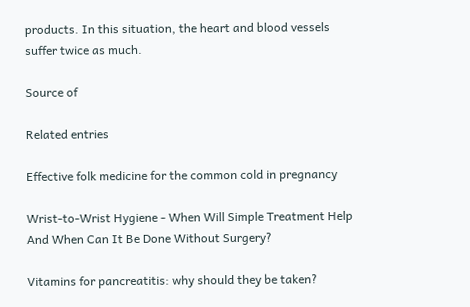products. In this situation, the heart and blood vessels suffer twice as much.

Source of

Related entries

Effective folk medicine for the common cold in pregnancy

Wrist-to-Wrist Hygiene - When Will Simple Treatment Help And When Can It Be Done Without Surgery?

Vitamins for pancreatitis: why should they be taken?